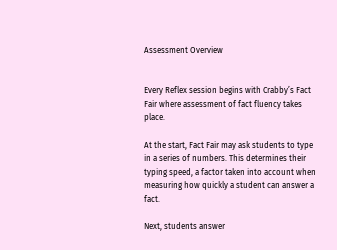Assessment Overview


Every Reflex session begins with Crabby’s Fact Fair where assessment of fact fluency takes place.

At the start, Fact Fair may ask students to type in a series of numbers. This determines their typing speed, a factor taken into account when measuring how quickly a student can answer a fact.

Next, students answer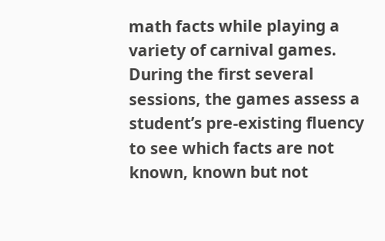math facts while playing a variety of carnival games. During the first several sessions, the games assess a student’s pre-existing fluency to see which facts are not known, known but not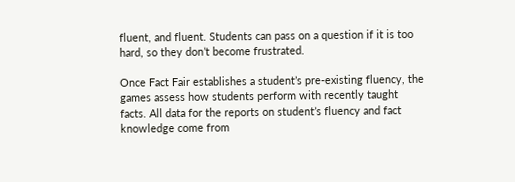fluent, and fluent. Students can pass on a question if it is too hard, so they don’t become frustrated.

Once Fact Fair establishes a student’s pre-existing fluency, the games assess how students perform with recently taught facts. All data for the reports on student’s fluency and fact knowledge come from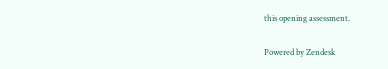this opening assessment.

Powered by Zendesk